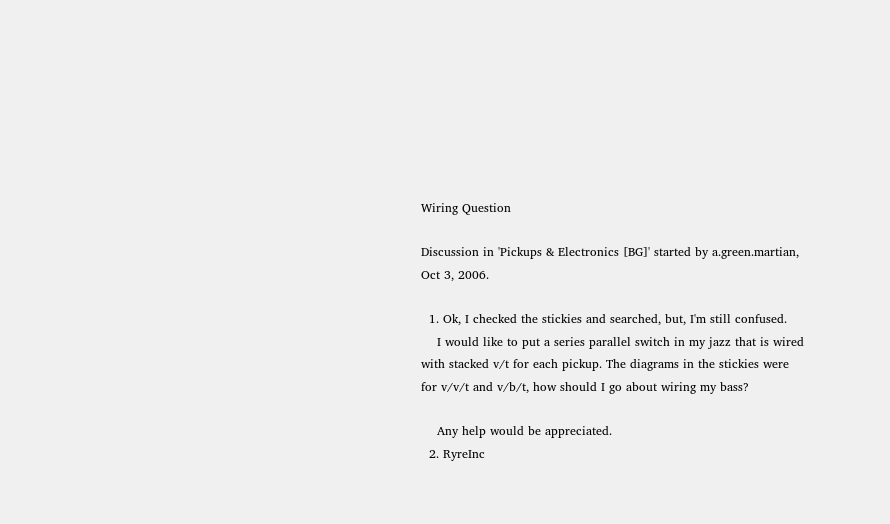Wiring Question

Discussion in 'Pickups & Electronics [BG]' started by a.green.martian, Oct 3, 2006.

  1. Ok, I checked the stickies and searched, but, I'm still confused.
    I would like to put a series parallel switch in my jazz that is wired with stacked v/t for each pickup. The diagrams in the stickies were for v/v/t and v/b/t, how should I go about wiring my bass?

    Any help would be appreciated.
  2. RyreInc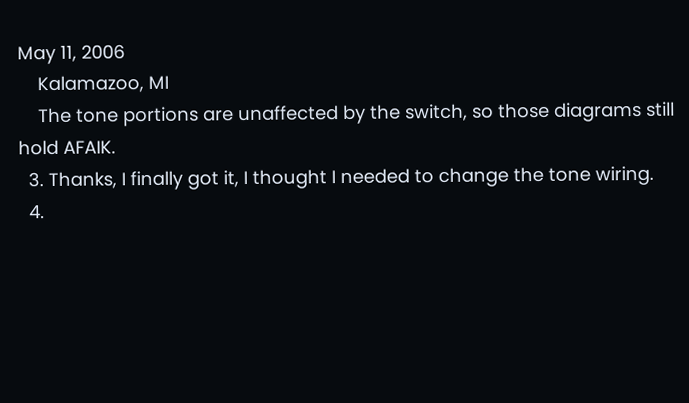May 11, 2006
    Kalamazoo, MI
    The tone portions are unaffected by the switch, so those diagrams still hold AFAIK.
  3. Thanks, I finally got it, I thought I needed to change the tone wiring.
  4.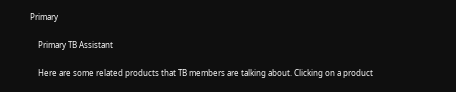Primary

    Primary TB Assistant

    Here are some related products that TB members are talking about. Clicking on a product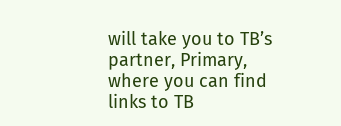will take you to TB’s partner, Primary, where you can find links to TB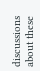discussions about these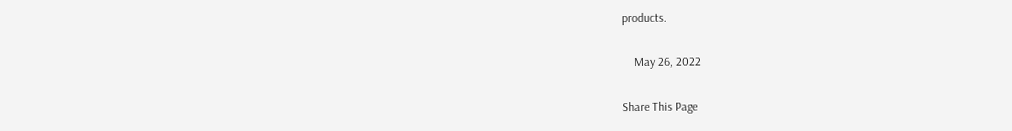products.

    May 26, 2022

Share This Page